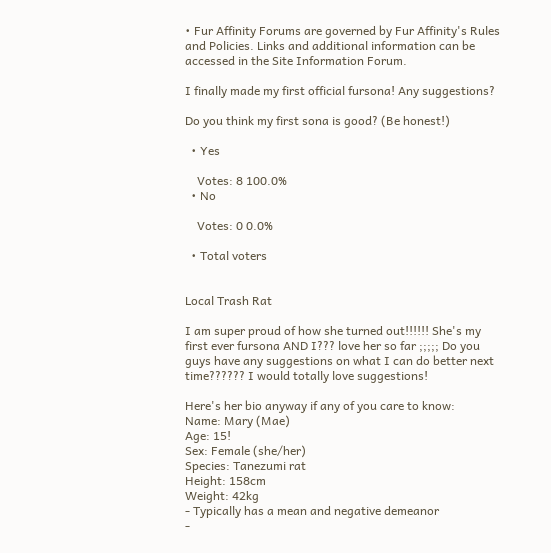• Fur Affinity Forums are governed by Fur Affinity's Rules and Policies. Links and additional information can be accessed in the Site Information Forum.

I finally made my first official fursona! Any suggestions?

Do you think my first sona is good? (Be honest!)

  • Yes

    Votes: 8 100.0%
  • No

    Votes: 0 0.0%

  • Total voters


Local Trash Rat

I am super proud of how she turned out!!!!!! She's my first ever fursona AND I??? love her so far ;;;;; Do you guys have any suggestions on what I can do better next time?????? I would totally love suggestions!

Here's her bio anyway if any of you care to know:
Name: Mary (Mae)
Age: 15!
Sex: Female (she/her)
Species: Tanezumi rat
Height: 158cm
Weight: 42kg
- Typically has a mean and negative demeanor
-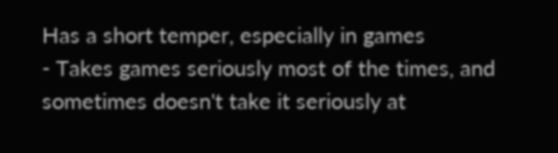Has a short temper, especially in games
- Takes games seriously most of the times, and sometimes doesn't take it seriously at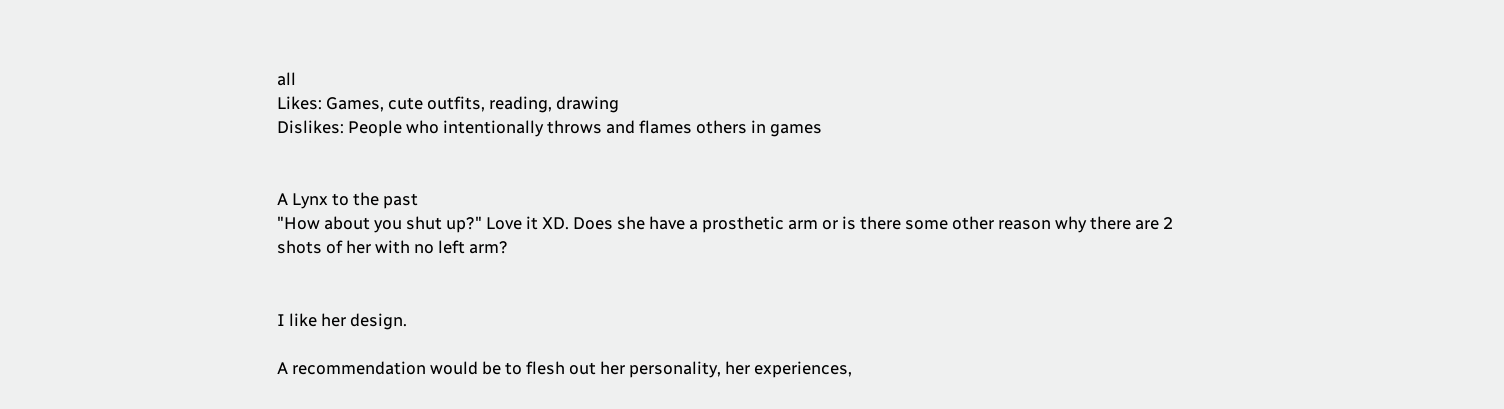all
Likes: Games, cute outfits, reading, drawing
Dislikes: People who intentionally throws and flames others in games


A Lynx to the past
"How about you shut up?" Love it XD. Does she have a prosthetic arm or is there some other reason why there are 2 shots of her with no left arm?


I like her design.

A recommendation would be to flesh out her personality, her experiences,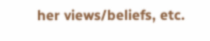her views/beliefs, etc.